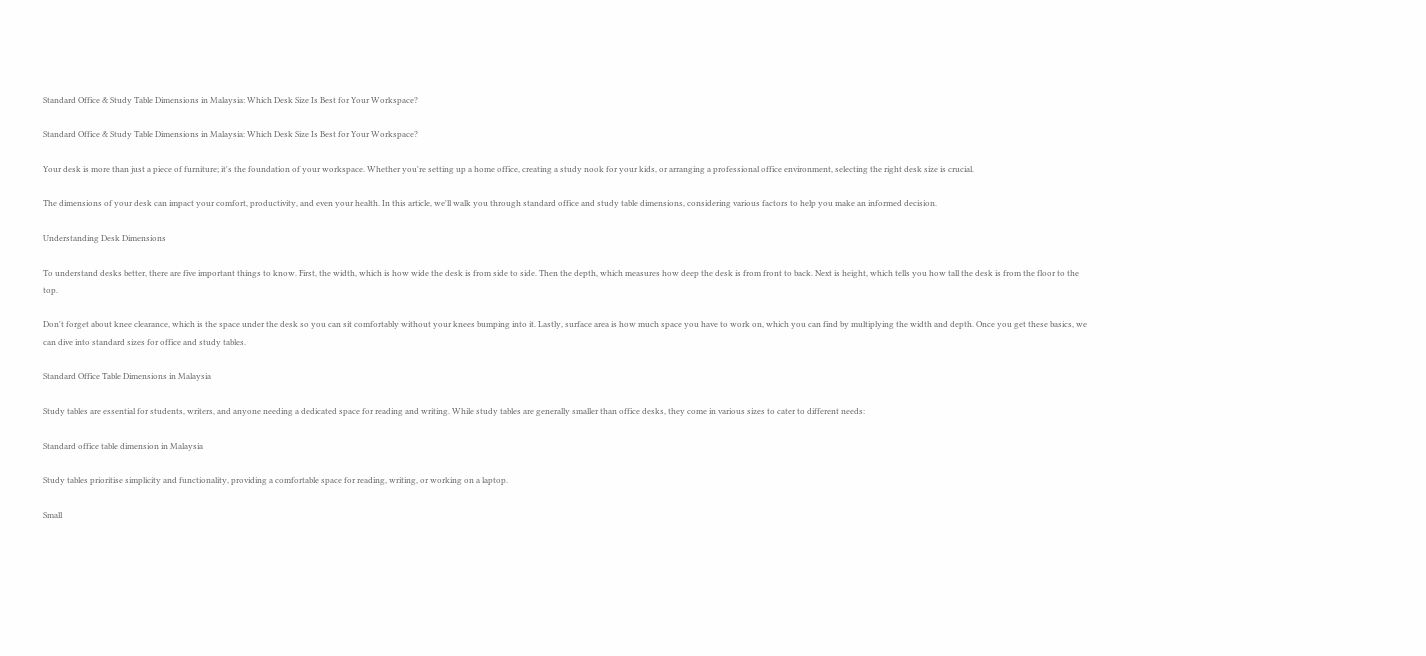Standard Office & Study Table Dimensions in Malaysia: Which Desk Size Is Best for Your Workspace?

Standard Office & Study Table Dimensions in Malaysia: Which Desk Size Is Best for Your Workspace?

Your desk is more than just a piece of furniture; it's the foundation of your workspace. Whether you're setting up a home office, creating a study nook for your kids, or arranging a professional office environment, selecting the right desk size is crucial.

The dimensions of your desk can impact your comfort, productivity, and even your health. In this article, we'll walk you through standard office and study table dimensions, considering various factors to help you make an informed decision.

Understanding Desk Dimensions

To understand desks better, there are five important things to know. First, the width, which is how wide the desk is from side to side. Then the depth, which measures how deep the desk is from front to back. Next is height, which tells you how tall the desk is from the floor to the top.

Don't forget about knee clearance, which is the space under the desk so you can sit comfortably without your knees bumping into it. Lastly, surface area is how much space you have to work on, which you can find by multiplying the width and depth. Once you get these basics, we can dive into standard sizes for office and study tables.

Standard Office Table Dimensions in Malaysia

Study tables are essential for students, writers, and anyone needing a dedicated space for reading and writing. While study tables are generally smaller than office desks, they come in various sizes to cater to different needs:

Standard office table dimension in Malaysia

Study tables prioritise simplicity and functionality, providing a comfortable space for reading, writing, or working on a laptop.

Small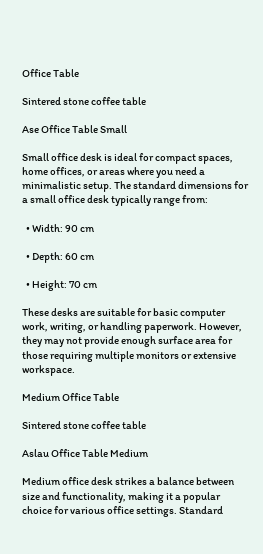Office Table

Sintered stone coffee table

Ase Office Table Small

Small office desk is ideal for compact spaces, home offices, or areas where you need a minimalistic setup. The standard dimensions for a small office desk typically range from:

  • Width: 90 cm

  • Depth: 60 cm

  • Height: 70 cm

These desks are suitable for basic computer work, writing, or handling paperwork. However, they may not provide enough surface area for those requiring multiple monitors or extensive workspace.

Medium Office Table

Sintered stone coffee table

Aslau Office Table Medium

Medium office desk strikes a balance between size and functionality, making it a popular choice for various office settings. Standard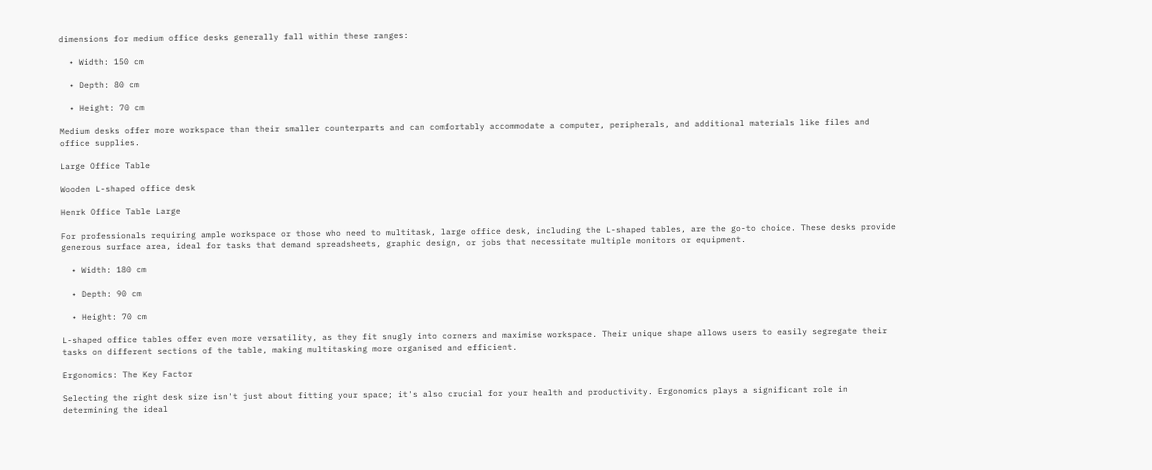dimensions for medium office desks generally fall within these ranges:

  • Width: 150 cm

  • Depth: 80 cm

  • Height: 70 cm

Medium desks offer more workspace than their smaller counterparts and can comfortably accommodate a computer, peripherals, and additional materials like files and office supplies.

Large Office Table

Wooden L-shaped office desk

Henrk Office Table Large

For professionals requiring ample workspace or those who need to multitask, large office desk, including the L-shaped tables, are the go-to choice. These desks provide generous surface area, ideal for tasks that demand spreadsheets, graphic design, or jobs that necessitate multiple monitors or equipment.

  • Width: 180 cm

  • Depth: 90 cm

  • Height: 70 cm

L-shaped office tables offer even more versatility, as they fit snugly into corners and maximise workspace. Their unique shape allows users to easily segregate their tasks on different sections of the table, making multitasking more organised and efficient.

Ergonomics: The Key Factor

Selecting the right desk size isn't just about fitting your space; it's also crucial for your health and productivity. Ergonomics plays a significant role in determining the ideal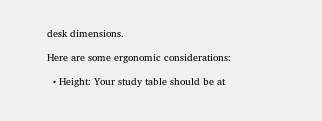desk dimensions.

Here are some ergonomic considerations:

  • Height: Your study table should be at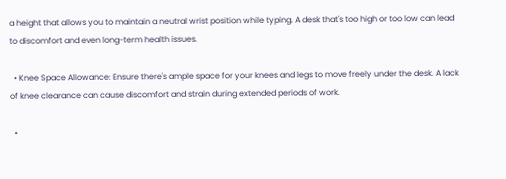a height that allows you to maintain a neutral wrist position while typing. A desk that's too high or too low can lead to discomfort and even long-term health issues.

  • Knee Space Allowance: Ensure there's ample space for your knees and legs to move freely under the desk. A lack of knee clearance can cause discomfort and strain during extended periods of work.

  •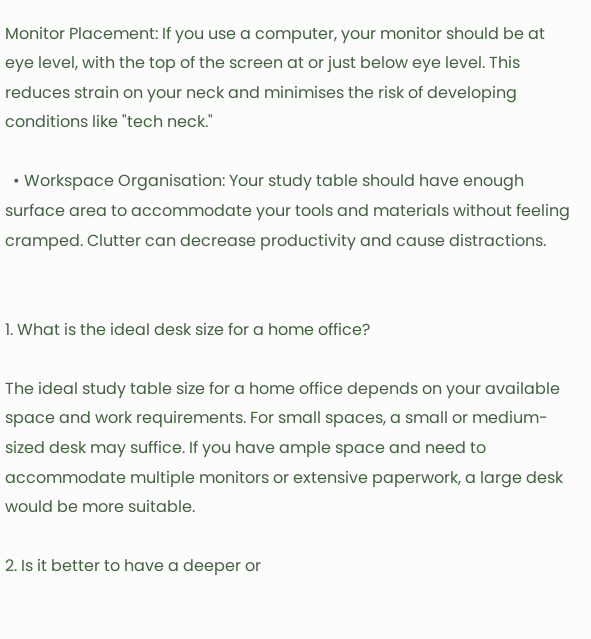Monitor Placement: If you use a computer, your monitor should be at eye level, with the top of the screen at or just below eye level. This reduces strain on your neck and minimises the risk of developing conditions like "tech neck."

  • Workspace Organisation: Your study table should have enough surface area to accommodate your tools and materials without feeling cramped. Clutter can decrease productivity and cause distractions.


1. What is the ideal desk size for a home office?

The ideal study table size for a home office depends on your available space and work requirements. For small spaces, a small or medium-sized desk may suffice. If you have ample space and need to accommodate multiple monitors or extensive paperwork, a large desk would be more suitable.

2. Is it better to have a deeper or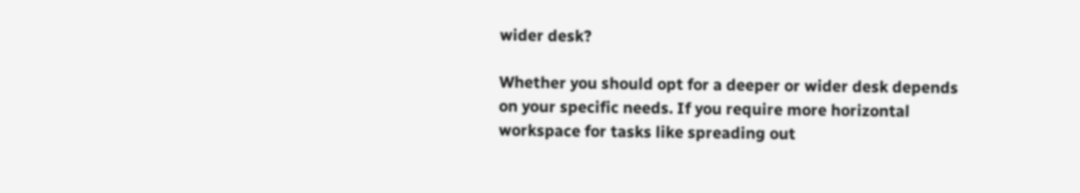wider desk?

Whether you should opt for a deeper or wider desk depends on your specific needs. If you require more horizontal workspace for tasks like spreading out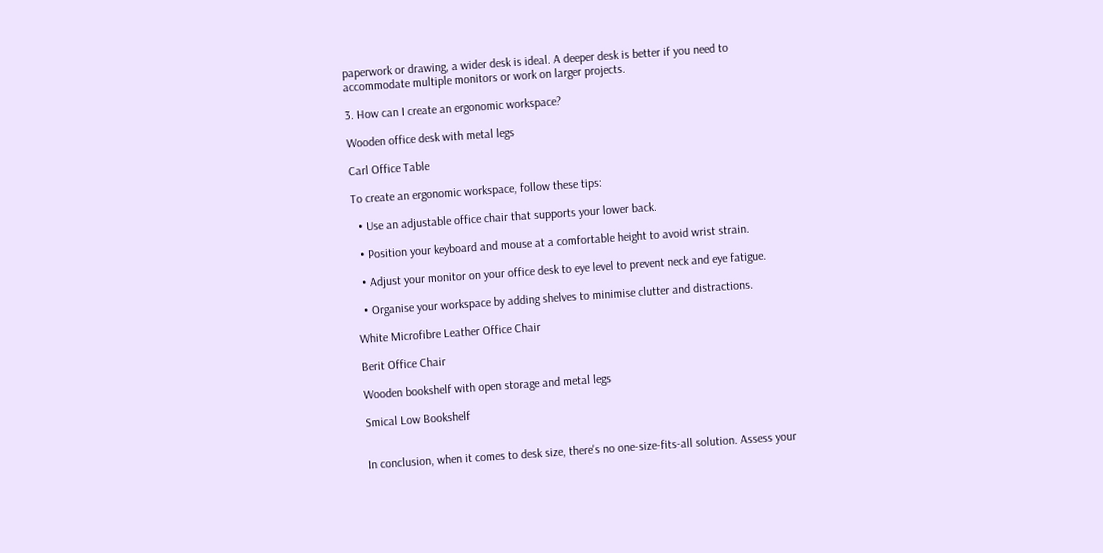paperwork or drawing, a wider desk is ideal. A deeper desk is better if you need to accommodate multiple monitors or work on larger projects.

3. How can I create an ergonomic workspace?

Wooden office desk with metal legs

Carl Office Table

To create an ergonomic workspace, follow these tips:

  • Use an adjustable office chair that supports your lower back.

  • Position your keyboard and mouse at a comfortable height to avoid wrist strain.

  • Adjust your monitor on your office desk to eye level to prevent neck and eye fatigue.

  • Organise your workspace by adding shelves to minimise clutter and distractions.

White Microfibre Leather Office Chair

Berit Office Chair

Wooden bookshelf with open storage and metal legs

Smical Low Bookshelf


In conclusion, when it comes to desk size, there's no one-size-fits-all solution. Assess your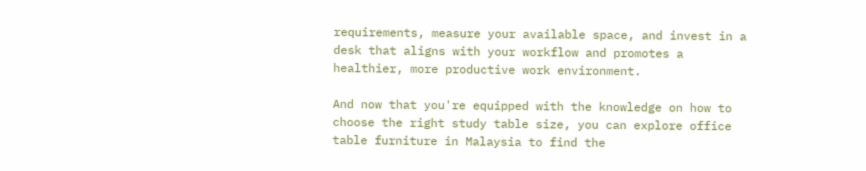requirements, measure your available space, and invest in a desk that aligns with your workflow and promotes a healthier, more productive work environment.

And now that you're equipped with the knowledge on how to choose the right study table size, you can explore office table furniture in Malaysia to find the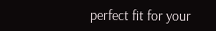perfect fit for your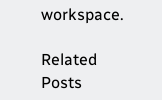workspace.

Related Posts